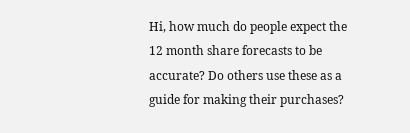Hi, how much do people expect the 12 month share forecasts to be accurate? Do others use these as a guide for making their purchases?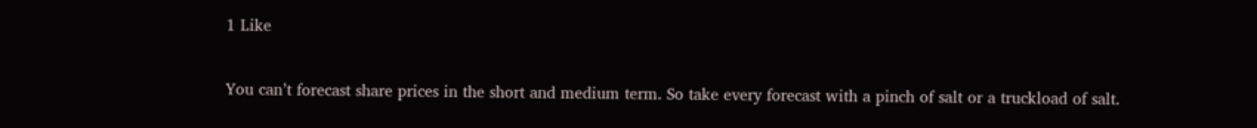1 Like

You can’t forecast share prices in the short and medium term. So take every forecast with a pinch of salt or a truckload of salt.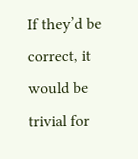If they’d be correct, it would be trivial for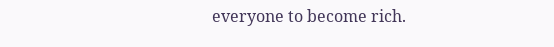everyone to become rich.